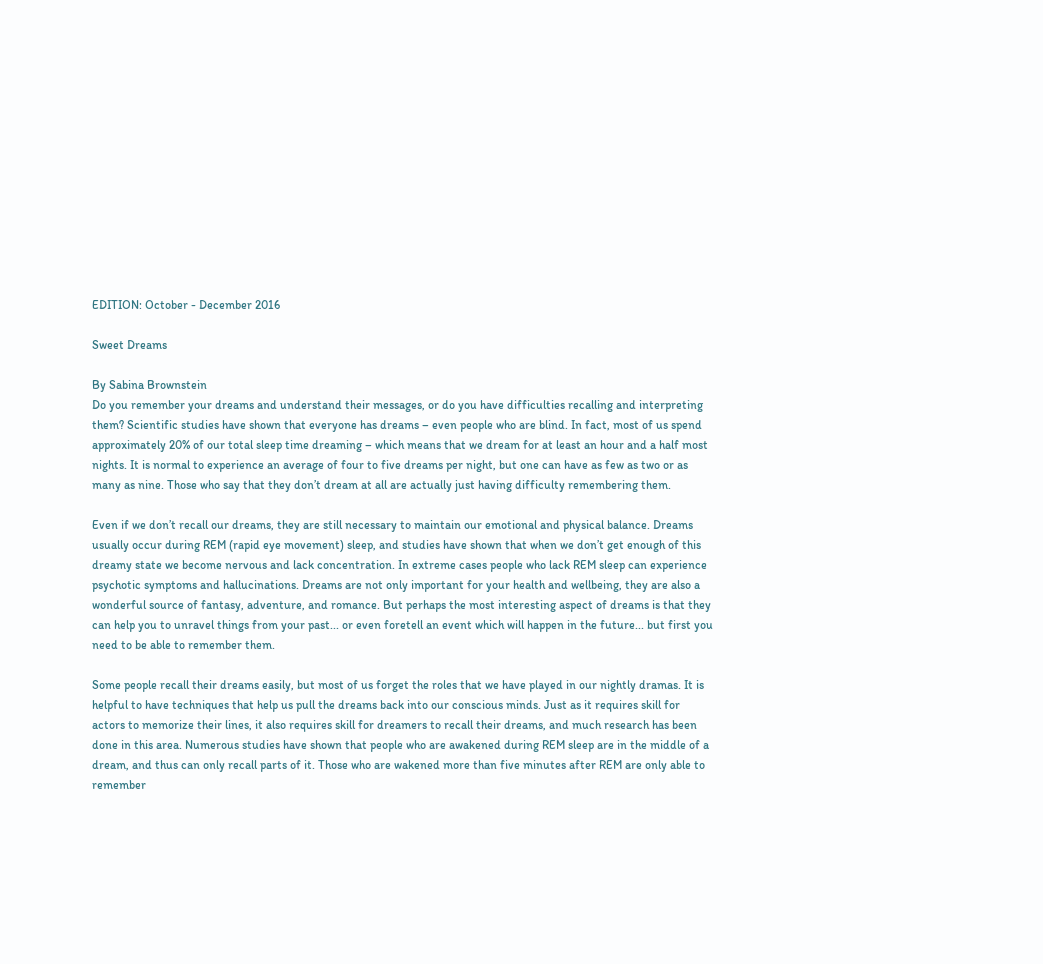EDITION: October - December 2016

Sweet Dreams

By Sabina Brownstein
Do you remember your dreams and understand their messages, or do you have difficulties recalling and interpreting them? Scientific studies have shown that everyone has dreams – even people who are blind. In fact, most of us spend approximately 20% of our total sleep time dreaming – which means that we dream for at least an hour and a half most nights. It is normal to experience an average of four to five dreams per night, but one can have as few as two or as many as nine. Those who say that they don’t dream at all are actually just having difficulty remembering them.

Even if we don’t recall our dreams, they are still necessary to maintain our emotional and physical balance. Dreams usually occur during REM (rapid eye movement) sleep, and studies have shown that when we don’t get enough of this dreamy state we become nervous and lack concentration. In extreme cases people who lack REM sleep can experience psychotic symptoms and hallucinations. Dreams are not only important for your health and wellbeing, they are also a wonderful source of fantasy, adventure, and romance. But perhaps the most interesting aspect of dreams is that they can help you to unravel things from your past... or even foretell an event which will happen in the future... but first you need to be able to remember them.

Some people recall their dreams easily, but most of us forget the roles that we have played in our nightly dramas. It is helpful to have techniques that help us pull the dreams back into our conscious minds. Just as it requires skill for actors to memorize their lines, it also requires skill for dreamers to recall their dreams, and much research has been done in this area. Numerous studies have shown that people who are awakened during REM sleep are in the middle of a dream, and thus can only recall parts of it. Those who are wakened more than five minutes after REM are only able to remember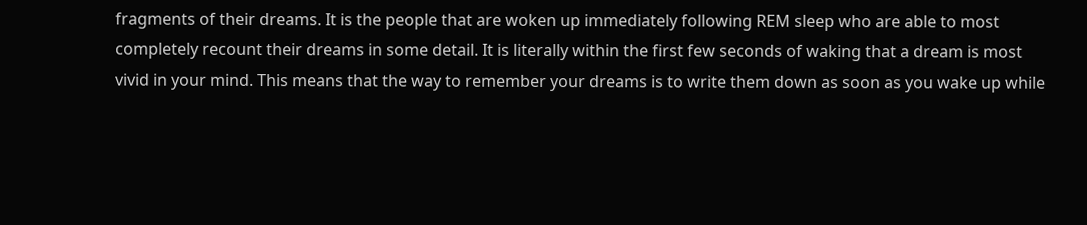fragments of their dreams. It is the people that are woken up immediately following REM sleep who are able to most completely recount their dreams in some detail. It is literally within the first few seconds of waking that a dream is most vivid in your mind. This means that the way to remember your dreams is to write them down as soon as you wake up while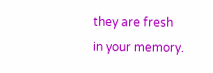they are fresh in your memory.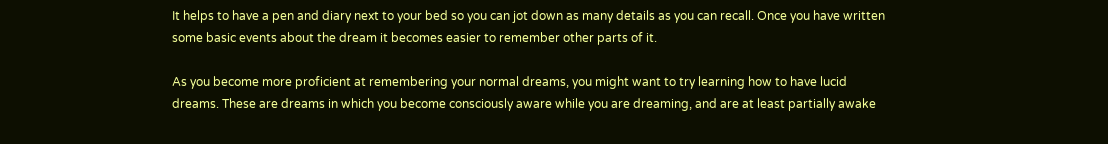It helps to have a pen and diary next to your bed so you can jot down as many details as you can recall. Once you have written some basic events about the dream it becomes easier to remember other parts of it.

As you become more proficient at remembering your normal dreams, you might want to try learning how to have lucid dreams. These are dreams in which you become consciously aware while you are dreaming, and are at least partially awake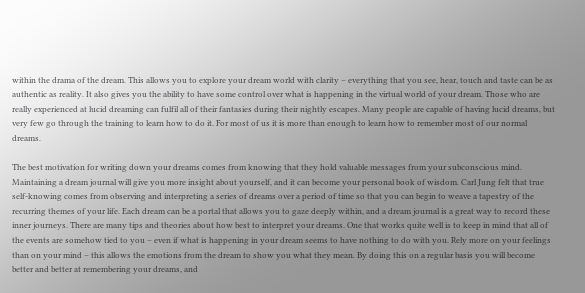within the drama of the dream. This allows you to explore your dream world with clarity – everything that you see, hear, touch and taste can be as authentic as reality. It also gives you the ability to have some control over what is happening in the virtual world of your dream. Those who are really experienced at lucid dreaming can fulfil all of their fantasies during their nightly escapes. Many people are capable of having lucid dreams, but very few go through the training to learn how to do it. For most of us it is more than enough to learn how to remember most of our normal dreams.

The best motivation for writing down your dreams comes from knowing that they hold valuable messages from your subconscious mind. Maintaining a dream journal will give you more insight about yourself, and it can become your personal book of wisdom. Carl Jung felt that true self-knowing comes from observing and interpreting a series of dreams over a period of time so that you can begin to weave a tapestry of the recurring themes of your life. Each dream can be a portal that allows you to gaze deeply within, and a dream journal is a great way to record these inner journeys. There are many tips and theories about how best to interpret your dreams. One that works quite well is to keep in mind that all of the events are somehow tied to you – even if what is happening in your dream seems to have nothing to do with you. Rely more on your feelings than on your mind – this allows the emotions from the dream to show you what they mean. By doing this on a regular basis you will become better and better at remembering your dreams, and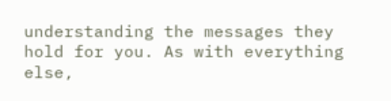understanding the messages they hold for you. As with everything else,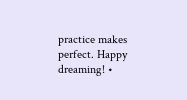practice makes perfect. Happy dreaming! •